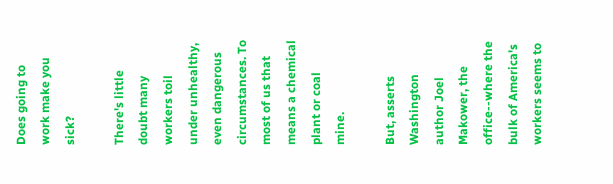Does going to work make you sick?

There's little doubt many workers toil under unhealthy, even dangerous circumstances. To most of us that means a chemical plant or coal mine.

But, asserts Washington author Joel Makower, the office--where the bulk of America's workers seems to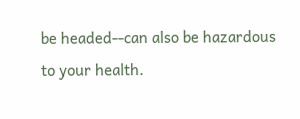be headed--can also be hazardous to your health.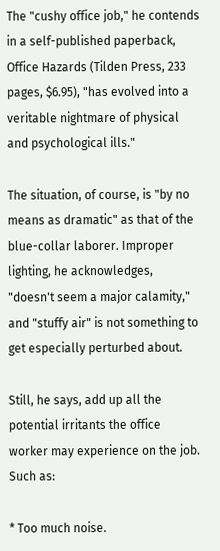The "cushy office job," he contends in a self-published paperback, Office Hazards (Tilden Press, 233 pages, $6.95), "has evolved into a veritable nightmare of physical and psychological ills."

The situation, of course, is "by no means as dramatic" as that of the blue-collar laborer. Improper lighting, he acknowledges, "doesn't seem a major calamity," and "stuffy air" is not something to get especially perturbed about.

Still, he says, add up all the potential irritants the office worker may experience on the job. Such as:

* Too much noise.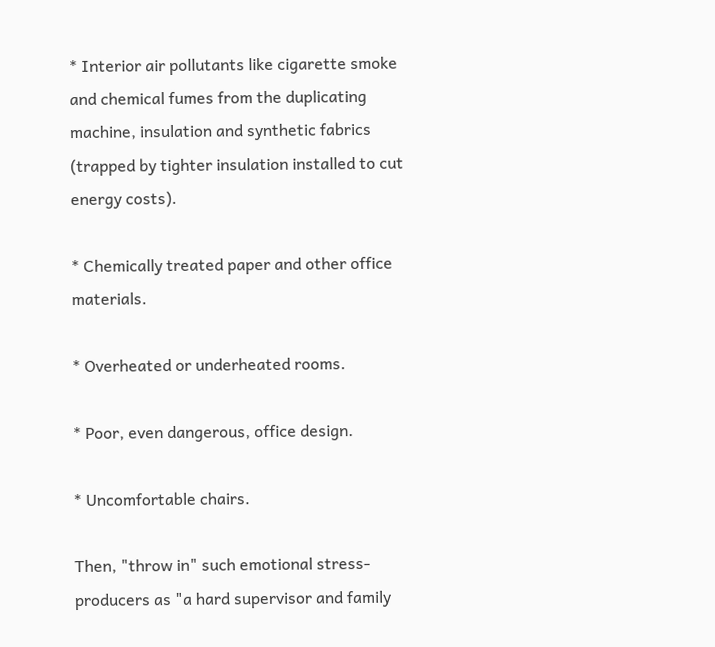* Interior air pollutants like cigarette smoke and chemical fumes from the duplicating machine, insulation and synthetic fabrics (trapped by tighter insulation installed to cut energy costs).

* Chemically treated paper and other office materials.

* Overheated or underheated rooms.

* Poor, even dangerous, office design.

* Uncomfortable chairs.

Then, "throw in" such emotional stress-producers as "a hard supervisor and family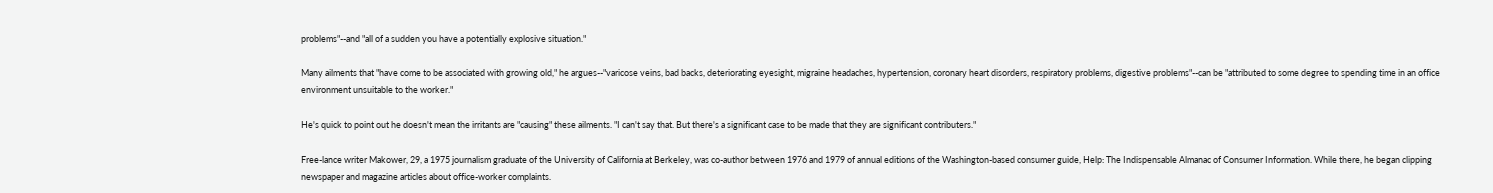problems"--and "all of a sudden you have a potentially explosive situation."

Many ailments that "have come to be associated with growing old," he argues--"varicose veins, bad backs, deteriorating eyesight, migraine headaches, hypertension, coronary heart disorders, respiratory problems, digestive problems"--can be "attributed to some degree to spending time in an office environment unsuitable to the worker."

He's quick to point out he doesn't mean the irritants are "causing" these ailments. "I can't say that. But there's a significant case to be made that they are significant contributers."

Free-lance writer Makower, 29, a 1975 journalism graduate of the University of California at Berkeley, was co-author between 1976 and 1979 of annual editions of the Washington-based consumer guide, Help: The Indispensable Almanac of Consumer Information. While there, he began clipping newspaper and magazine articles about office-worker complaints.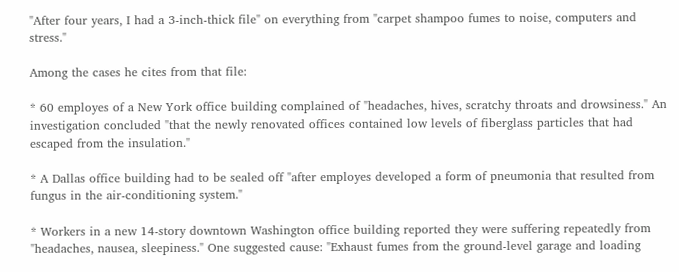"After four years, I had a 3-inch-thick file" on everything from "carpet shampoo fumes to noise, computers and stress."

Among the cases he cites from that file:

* 60 employes of a New York office building complained of "headaches, hives, scratchy throats and drowsiness." An investigation concluded "that the newly renovated offices contained low levels of fiberglass particles that had escaped from the insulation."

* A Dallas office building had to be sealed off "after employes developed a form of pneumonia that resulted from fungus in the air-conditioning system."

* Workers in a new 14-story downtown Washington office building reported they were suffering repeatedly from "headaches, nausea, sleepiness." One suggested cause: "Exhaust fumes from the ground-level garage and loading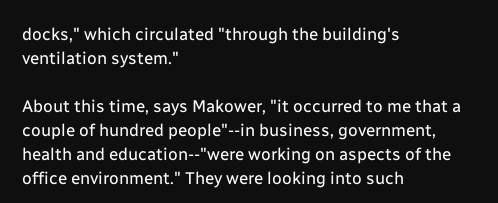docks," which circulated "through the building's ventilation system."

About this time, says Makower, "it occurred to me that a couple of hundred people"--in business, government, health and education--"were working on aspects of the office environment." They were looking into such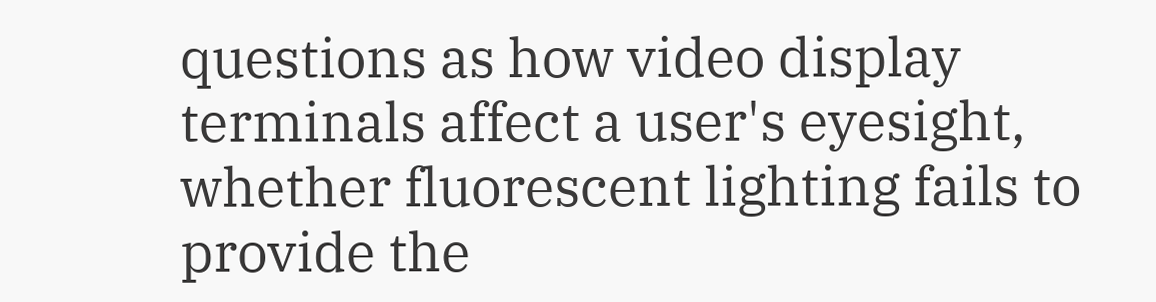questions as how video display terminals affect a user's eyesight, whether fluorescent lighting fails to provide the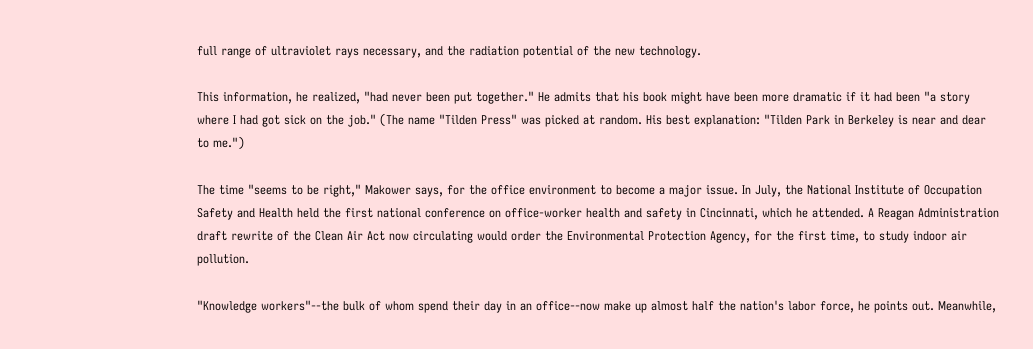full range of ultraviolet rays necessary, and the radiation potential of the new technology.

This information, he realized, "had never been put together." He admits that his book might have been more dramatic if it had been "a story where I had got sick on the job." (The name "Tilden Press" was picked at random. His best explanation: "Tilden Park in Berkeley is near and dear to me.")

The time "seems to be right," Makower says, for the office environment to become a major issue. In July, the National Institute of Occupation Safety and Health held the first national conference on office-worker health and safety in Cincinnati, which he attended. A Reagan Administration draft rewrite of the Clean Air Act now circulating would order the Environmental Protection Agency, for the first time, to study indoor air pollution.

"Knowledge workers"--the bulk of whom spend their day in an office--now make up almost half the nation's labor force, he points out. Meanwhile,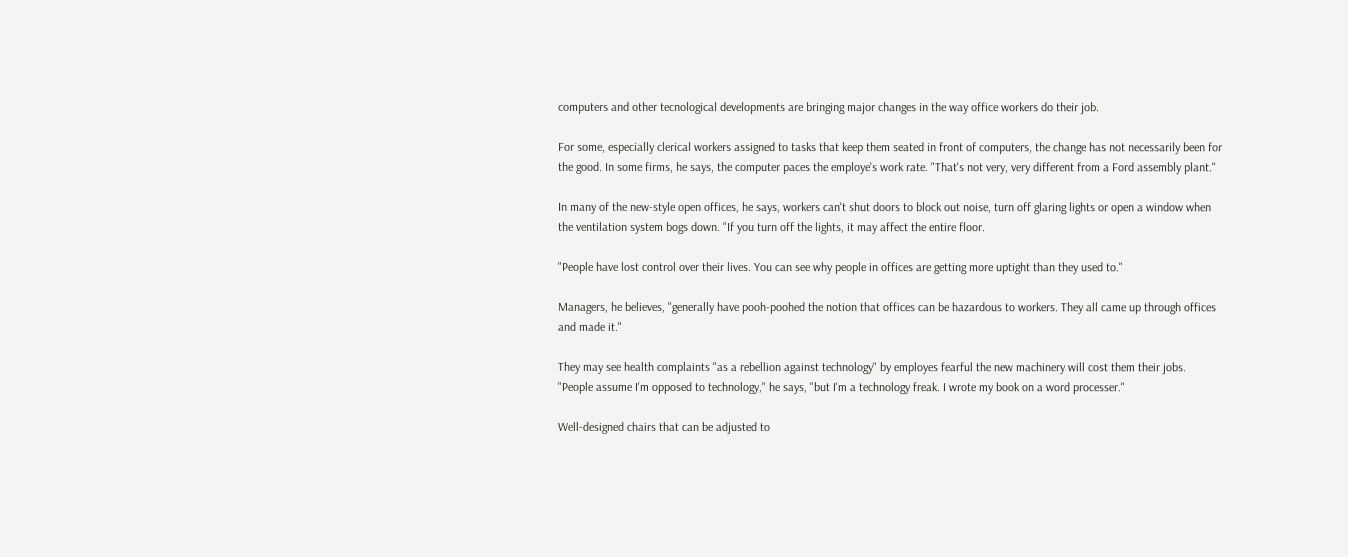computers and other tecnological developments are bringing major changes in the way office workers do their job.

For some, especially clerical workers assigned to tasks that keep them seated in front of computers, the change has not necessarily been for the good. In some firms, he says, the computer paces the employe's work rate. "That's not very, very different from a Ford assembly plant."

In many of the new-style open offices, he says, workers can't shut doors to block out noise, turn off glaring lights or open a window when the ventilation system bogs down. "If you turn off the lights, it may affect the entire floor.

"People have lost control over their lives. You can see why people in offices are getting more uptight than they used to."

Managers, he believes, "generally have pooh-poohed the notion that offices can be hazardous to workers. They all came up through offices and made it."

They may see health complaints "as a rebellion against technology" by employes fearful the new machinery will cost them their jobs. "People assume I'm opposed to technology," he says, "but I'm a technology freak. I wrote my book on a word processer."

Well-designed chairs that can be adjusted to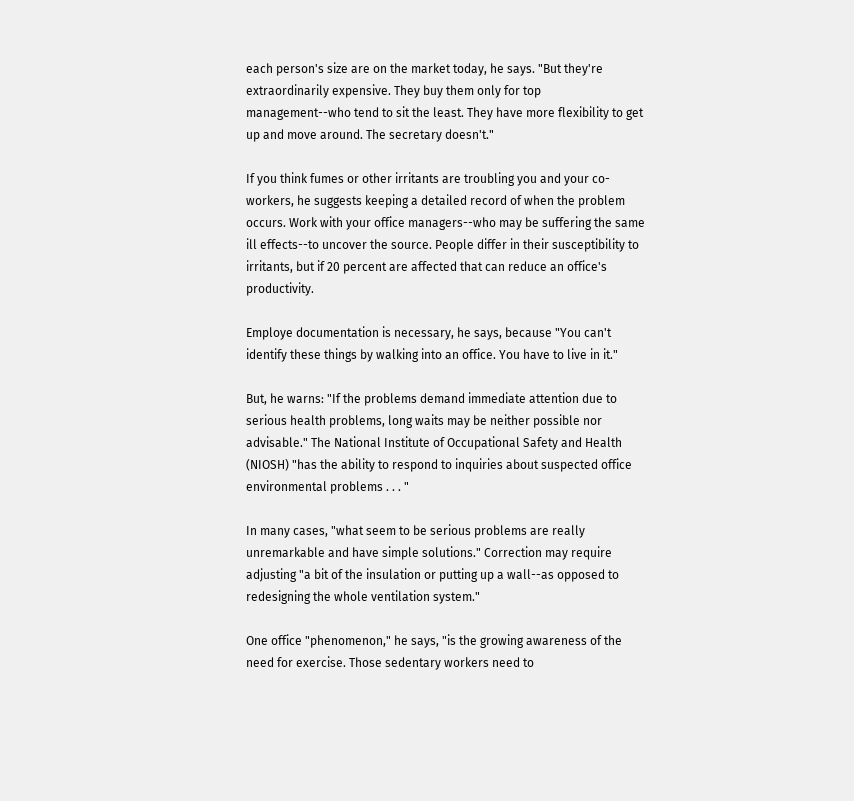each person's size are on the market today, he says. "But they're extraordinarily expensive. They buy them only for top management--who tend to sit the least. They have more flexibility to get up and move around. The secretary doesn't."

If you think fumes or other irritants are troubling you and your co-workers, he suggests keeping a detailed record of when the problem occurs. Work with your office managers--who may be suffering the same ill effects--to uncover the source. People differ in their susceptibility to irritants, but if 20 percent are affected that can reduce an office's productivity.

Employe documentation is necessary, he says, because "You can't identify these things by walking into an office. You have to live in it."

But, he warns: "If the problems demand immediate attention due to serious health problems, long waits may be neither possible nor advisable." The National Institute of Occupational Safety and Health (NIOSH) "has the ability to respond to inquiries about suspected office environmental problems . . . "

In many cases, "what seem to be serious problems are really unremarkable and have simple solutions." Correction may require adjusting "a bit of the insulation or putting up a wall--as opposed to redesigning the whole ventilation system."

One office "phenomenon," he says, "is the growing awareness of the need for exercise. Those sedentary workers need to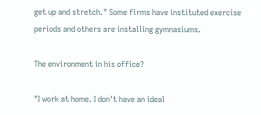get up and stretch." Some firms have instituted exercise periods and others are installing gymnasiums.

The environment in his office?

"I work at home. I don't have an ideal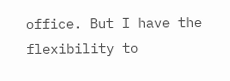office. But I have the flexibility to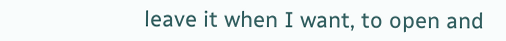leave it when I want, to open and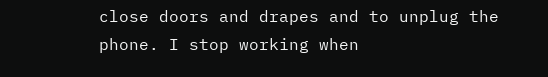close doors and drapes and to unplug the phone. I stop working when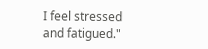I feel stressed and fatigued."